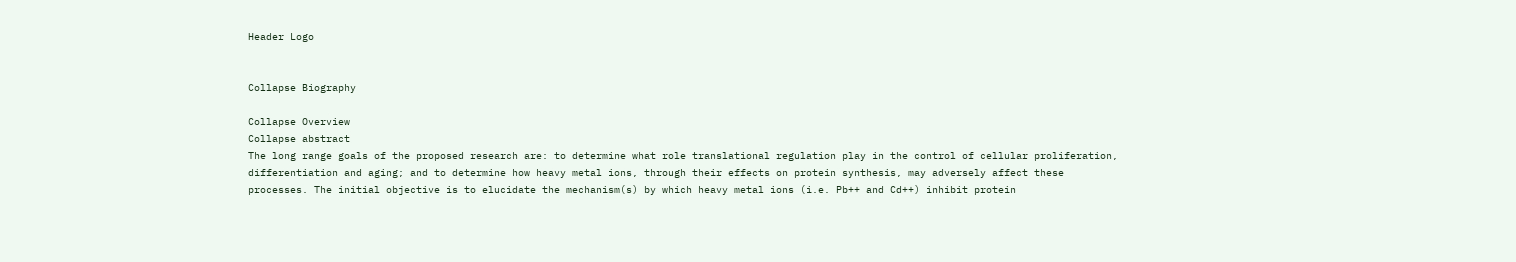Header Logo


Collapse Biography

Collapse Overview
Collapse abstract
The long range goals of the proposed research are: to determine what role translational regulation play in the control of cellular proliferation, differentiation and aging; and to determine how heavy metal ions, through their effects on protein synthesis, may adversely affect these processes. The initial objective is to elucidate the mechanism(s) by which heavy metal ions (i.e. Pb++ and Cd++) inhibit protein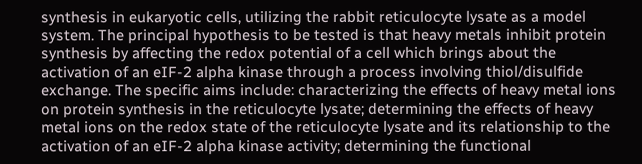synthesis in eukaryotic cells, utilizing the rabbit reticulocyte lysate as a model system. The principal hypothesis to be tested is that heavy metals inhibit protein synthesis by affecting the redox potential of a cell which brings about the activation of an eIF-2 alpha kinase through a process involving thiol/disulfide exchange. The specific aims include: characterizing the effects of heavy metal ions on protein synthesis in the reticulocyte lysate; determining the effects of heavy metal ions on the redox state of the reticulocyte lysate and its relationship to the activation of an eIF-2 alpha kinase activity; determining the functional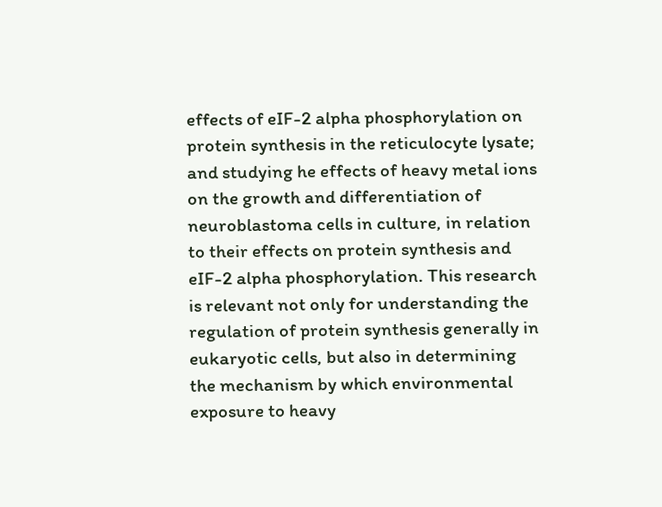effects of eIF-2 alpha phosphorylation on protein synthesis in the reticulocyte lysate; and studying he effects of heavy metal ions on the growth and differentiation of neuroblastoma cells in culture, in relation to their effects on protein synthesis and eIF-2 alpha phosphorylation. This research is relevant not only for understanding the regulation of protein synthesis generally in eukaryotic cells, but also in determining the mechanism by which environmental exposure to heavy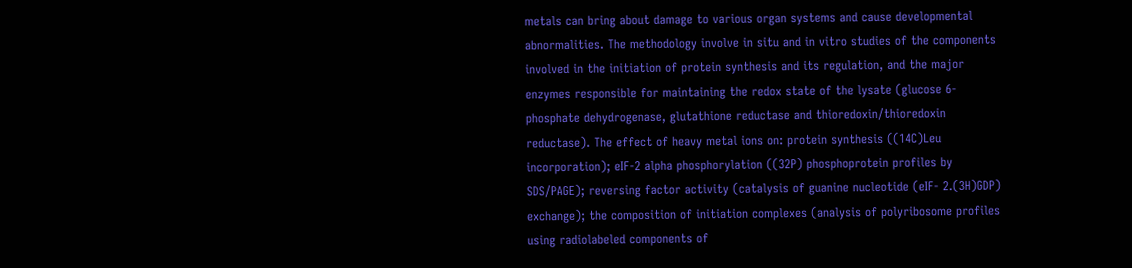metals can bring about damage to various organ systems and cause developmental abnormalities. The methodology involve in situ and in vitro studies of the components involved in the initiation of protein synthesis and its regulation, and the major enzymes responsible for maintaining the redox state of the lysate (glucose 6-phosphate dehydrogenase, glutathione reductase and thioredoxin/thioredoxin reductase). The effect of heavy metal ions on: protein synthesis ((14C)Leu incorporation); eIF-2 alpha phosphorylation ((32P) phosphoprotein profiles by SDS/PAGE); reversing factor activity (catalysis of guanine nucleotide (eIF- 2.(3H)GDP) exchange); the composition of initiation complexes (analysis of polyribosome profiles using radiolabeled components of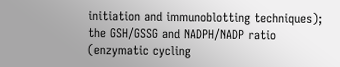initiation and immunoblotting techniques); the GSH/GSSG and NADPH/NADP ratio (enzymatic cycling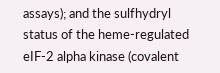assays); and the sulfhydryl status of the heme-regulated eIF-2 alpha kinase (covalent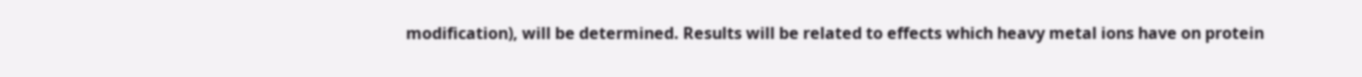modification), will be determined. Results will be related to effects which heavy metal ions have on protein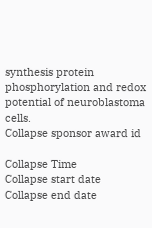synthesis protein phosphorylation and redox potential of neuroblastoma cells.
Collapse sponsor award id

Collapse Time
Collapse start date
Collapse end date